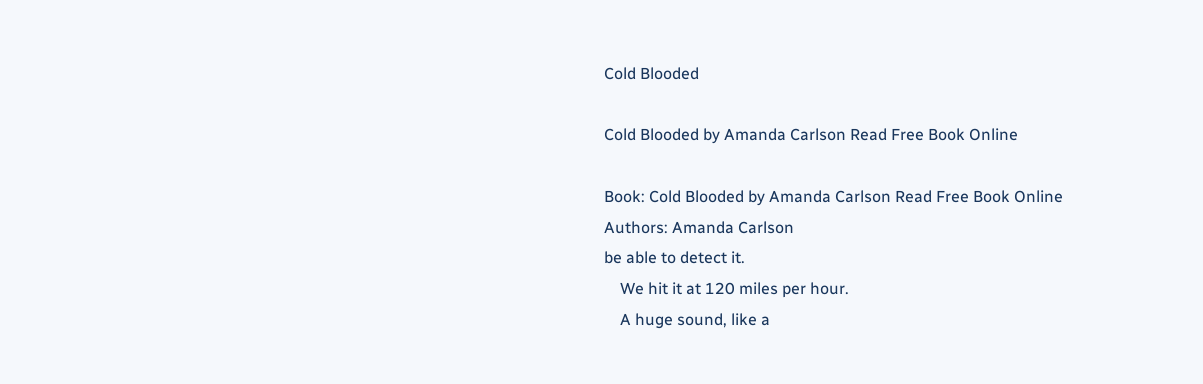Cold Blooded

Cold Blooded by Amanda Carlson Read Free Book Online

Book: Cold Blooded by Amanda Carlson Read Free Book Online
Authors: Amanda Carlson
be able to detect it.
    We hit it at 120 miles per hour.
    A huge sound, like a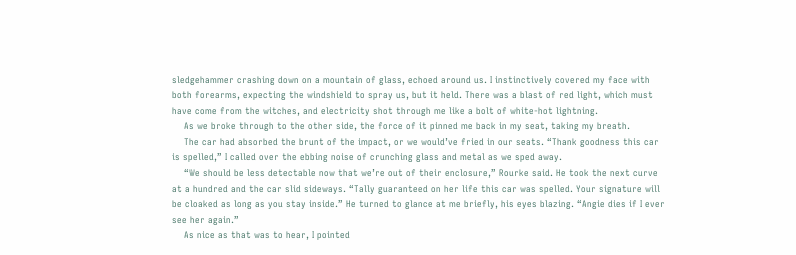sledgehammer crashing down on a mountain of glass, echoed around us. I instinctively covered my face with both forearms, expecting the windshield to spray us, but it held. There was a blast of red light, which must have come from the witches, and electricity shot through me like a bolt of white-hot lightning.
    As we broke through to the other side, the force of it pinned me back in my seat, taking my breath.
    The car had absorbed the brunt of the impact, or we would’ve fried in our seats. “Thank goodness this car is spelled,” I called over the ebbing noise of crunching glass and metal as we sped away.
    “We should be less detectable now that we’re out of their enclosure,” Rourke said. He took the next curve at a hundred and the car slid sideways. “Tally guaranteed on her life this car was spelled. Your signature will be cloaked as long as you stay inside.” He turned to glance at me briefly, his eyes blazing. “Angie dies if I ever see her again.”
    As nice as that was to hear, I pointed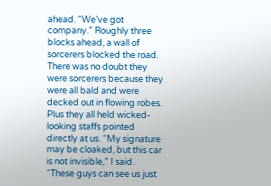ahead. “We’ve got company.” Roughly three blocks ahead, a wall of sorcerers blocked the road. There was no doubt they were sorcerers because they were all bald and were decked out in flowing robes. Plus they all held wicked-looking staffs pointed directly at us. “My signature may be cloaked, but this car is not invisible,” I said. “These guys can see us just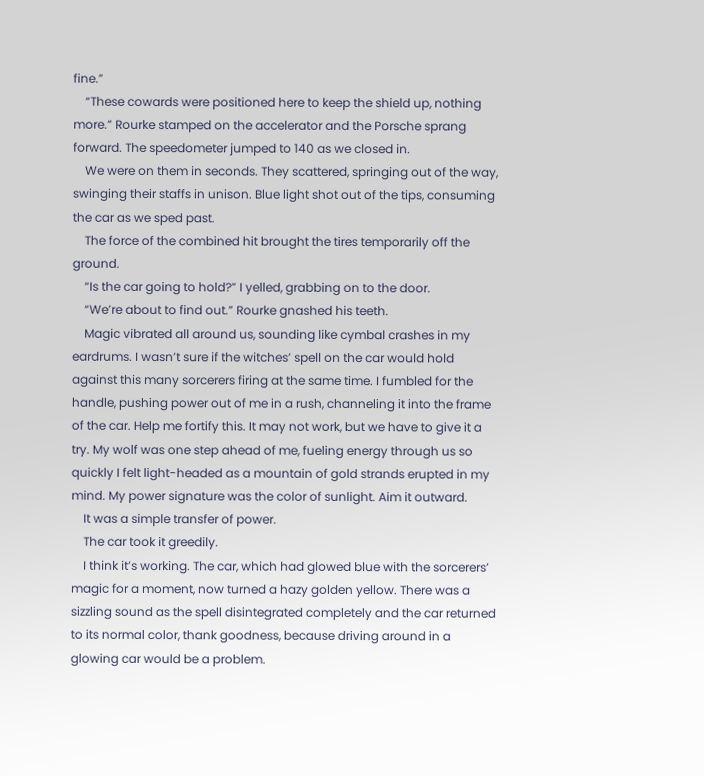fine.”
    “These cowards were positioned here to keep the shield up, nothing more.” Rourke stamped on the accelerator and the Porsche sprang forward. The speedometer jumped to 140 as we closed in.
    We were on them in seconds. They scattered, springing out of the way, swinging their staffs in unison. Blue light shot out of the tips, consuming the car as we sped past.
    The force of the combined hit brought the tires temporarily off the ground.
    “Is the car going to hold?” I yelled, grabbing on to the door.
    “We’re about to find out.” Rourke gnashed his teeth.
    Magic vibrated all around us, sounding like cymbal crashes in my eardrums. I wasn’t sure if the witches’ spell on the car would hold against this many sorcerers firing at the same time. I fumbled for the handle, pushing power out of me in a rush, channeling it into the frame of the car. Help me fortify this. It may not work, but we have to give it a try. My wolf was one step ahead of me, fueling energy through us so quickly I felt light-headed as a mountain of gold strands erupted in my mind. My power signature was the color of sunlight. Aim it outward.
    It was a simple transfer of power.
    The car took it greedily.
    I think it’s working. The car, which had glowed blue with the sorcerers’ magic for a moment, now turned a hazy golden yellow. There was a sizzling sound as the spell disintegrated completely and the car returned to its normal color, thank goodness, because driving around in a glowing car would be a problem.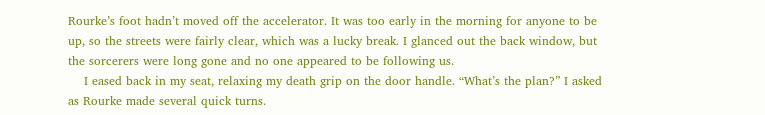Rourke’s foot hadn’t moved off the accelerator. It was too early in the morning for anyone to be up, so the streets were fairly clear, which was a lucky break. I glanced out the back window, but the sorcerers were long gone and no one appeared to be following us.
    I eased back in my seat, relaxing my death grip on the door handle. “What’s the plan?” I asked as Rourke made several quick turns.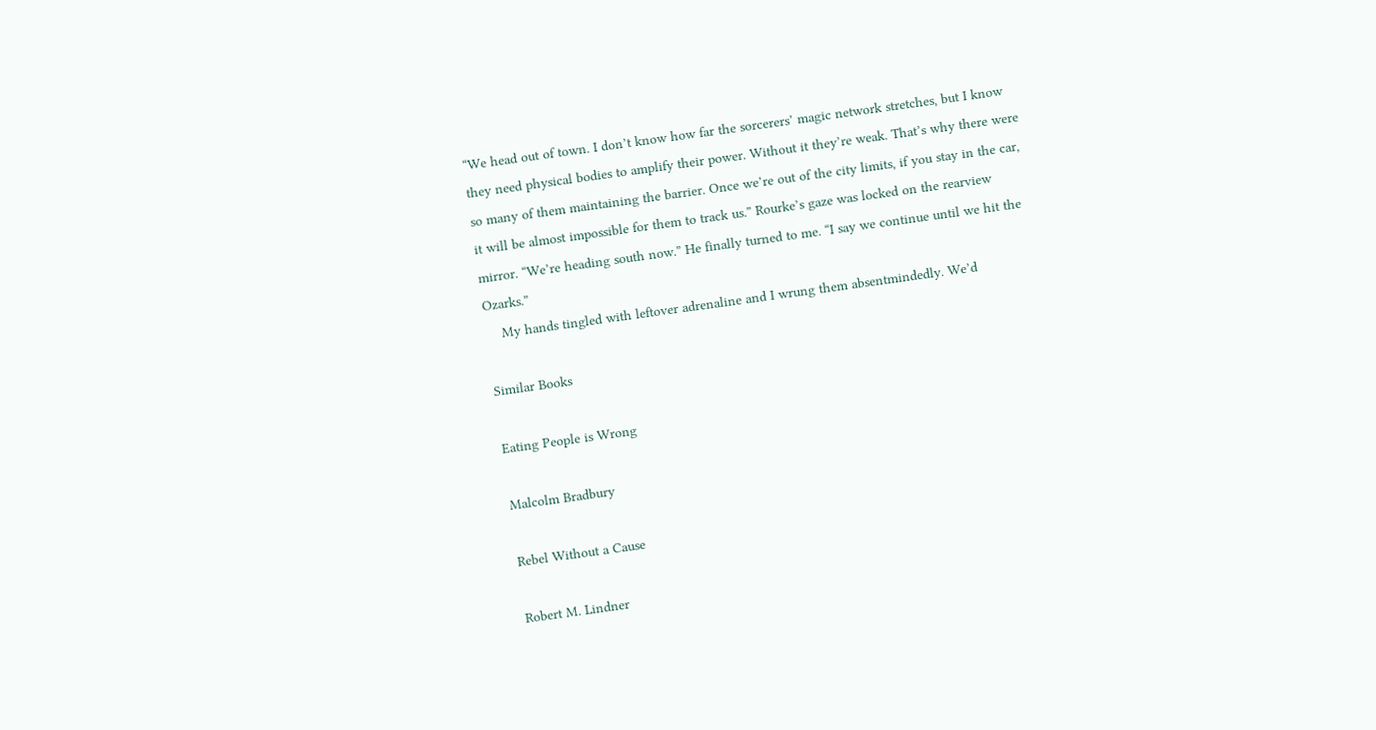“We head out of town. I don’t know how far the sorcerers’ magic network stretches, but I know they need physical bodies to amplify their power. Without it they’re weak. That’s why there were so many of them maintaining the barrier. Once we’re out of the city limits, if you stay in the car, it will be almost impossible for them to track us.” Rourke’s gaze was locked on the rearview mirror. “We’re heading south now.” He finally turned to me. “I say we continue until we hit the Ozarks.”
    My hands tingled with leftover adrenaline and I wrung them absentmindedly. We’d

Similar Books

Eating People is Wrong

Malcolm Bradbury

Rebel Without a Cause

Robert M. Lindner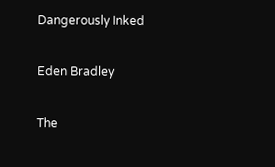Dangerously Inked

Eden Bradley

The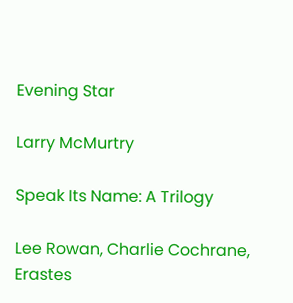Evening Star

Larry McMurtry

Speak Its Name: A Trilogy

Lee Rowan, Charlie Cochrane, Erastes